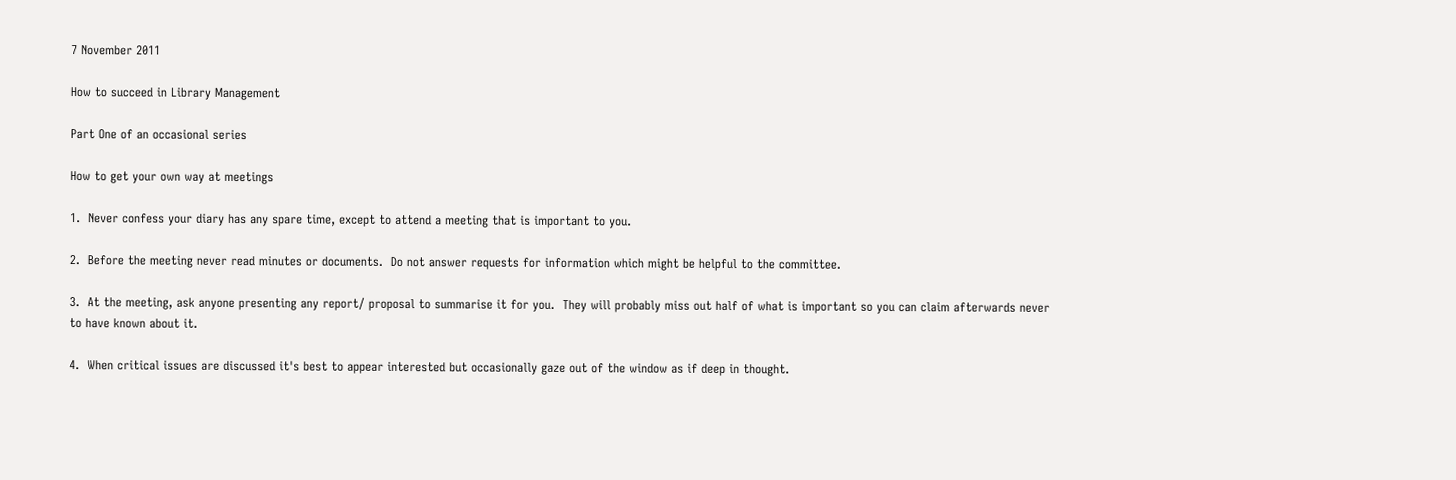7 November 2011

How to succeed in Library Management

Part One of an occasional series

How to get your own way at meetings

1.  Never confess your diary has any spare time, except to attend a meeting that is important to you.

2.  Before the meeting never read minutes or documents.  Do not answer requests for information which might be helpful to the committee.

3.  At the meeting, ask anyone presenting any report/ proposal to summarise it for you.  They will probably miss out half of what is important so you can claim afterwards never to have known about it.

4.  When critical issues are discussed it's best to appear interested but occasionally gaze out of the window as if deep in thought.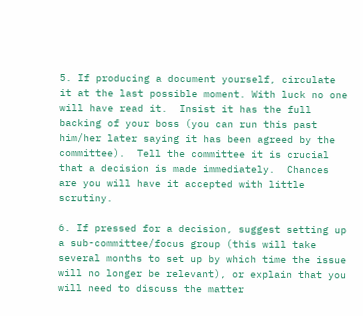5. If producing a document yourself, circulate it at the last possible moment. With luck no one will have read it.  Insist it has the full backing of your boss (you can run this past him/her later saying it has been agreed by the committee).  Tell the committee it is crucial that a decision is made immediately.  Chances are you will have it accepted with little scrutiny.

6. If pressed for a decision, suggest setting up a sub-committee/focus group (this will take several months to set up by which time the issue will no longer be relevant), or explain that you will need to discuss the matter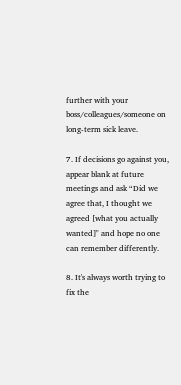further with your boss/colleagues/someone on long-term sick leave.

7. If decisions go against you, appear blank at future meetings and ask “Did we agree that, I thought we agreed [what you actually wanted]" and hope no one can remember differently.

8. It's always worth trying to fix the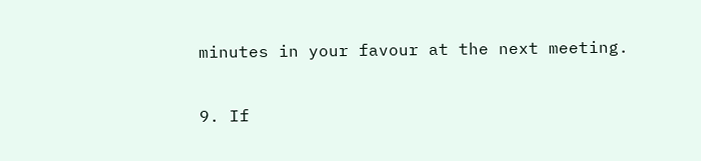minutes in your favour at the next meeting.

9. If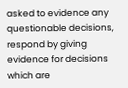asked to evidence any questionable decisions, respond by giving evidence for decisions which are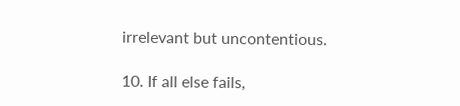irrelevant but uncontentious.

10. If all else fails,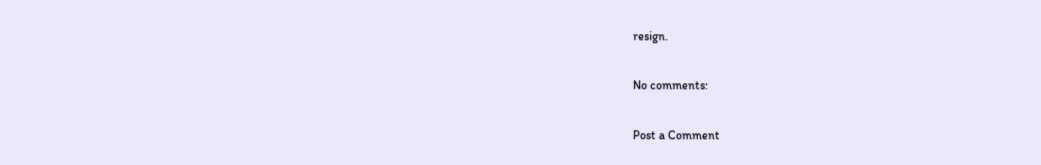resign.

No comments:

Post a Comment